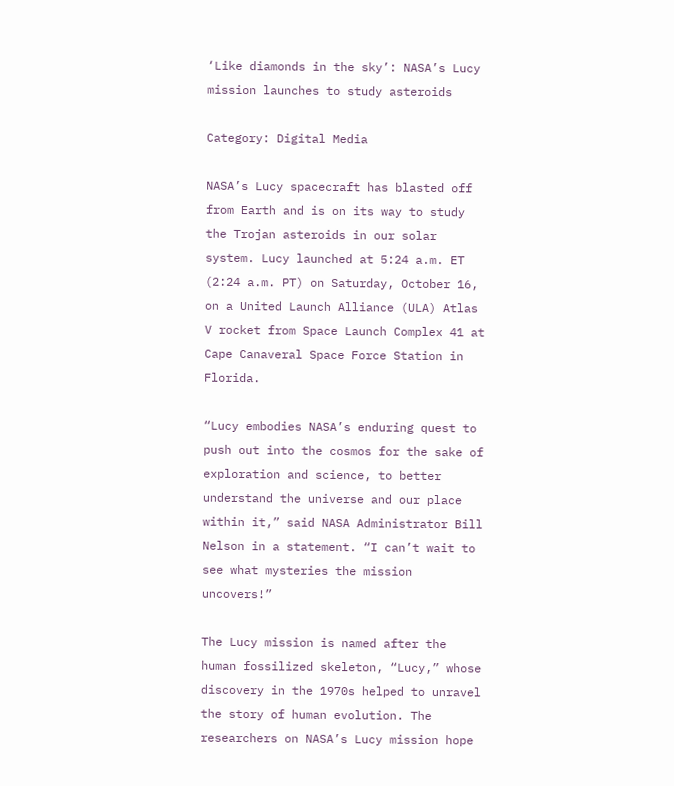‘Like diamonds in the sky’: NASA’s Lucy mission launches to study asteroids

Category: Digital Media

NASA’s Lucy spacecraft has blasted off from Earth and is on its way to study the Trojan asteroids in our solar system. Lucy launched at 5:24 a.m. ET (2:24 a.m. PT) on Saturday, October 16, on a United Launch Alliance (ULA) Atlas V rocket from Space Launch Complex 41 at Cape Canaveral Space Force Station in Florida.

“Lucy embodies NASA’s enduring quest to push out into the cosmos for the sake of exploration and science, to better understand the universe and our place within it,” said NASA Administrator Bill Nelson in a statement. “I can’t wait to see what mysteries the mission uncovers!”

The Lucy mission is named after the human fossilized skeleton, “Lucy,” whose discovery in the 1970s helped to unravel the story of human evolution. The researchers on NASA’s Lucy mission hope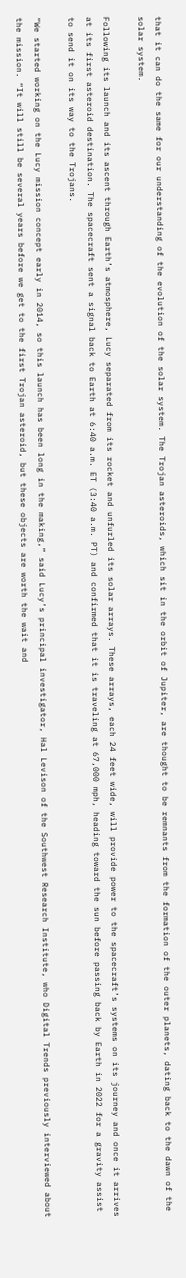that it can do the same for our understanding of the evolution of the solar system. The Trojan asteroids, which sit in the orbit of Jupiter, are thought to be remnants from the formation of the outer planets, dating back to the dawn of the solar system.

Following its launch and its ascent through Earth’s atmosphere, Lucy separated from its rocket and unfurled its solar arrays. These arrays, each 24 feet wide, will provide power to the spacecraft’s systems on its journey and once it arrives at its first asteroid destination. The spacecraft sent a signal back to Earth at 6:40 a.m. ET (3:40 a.m. PT) and confirmed that it is traveling at 67,000 mph, heading toward the sun before passing back by Earth in 2022 for a gravity assist to send it on its way to the Trojans.

“We started working on the Lucy mission concept early in 2014, so this launch has been long in the making,” said Lucy’s principal investigator, Hal Levison of the Southwest Research Institute, who Digital Trends previously interviewed about the mission. “It will still be several years before we get to the first Trojan asteroid, but these objects are worth the wait and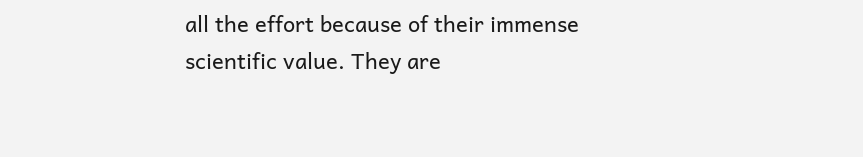all the effort because of their immense scientific value. They are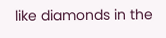like diamonds in the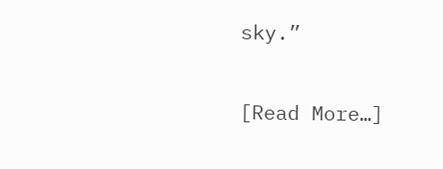sky.”

[Read More…]